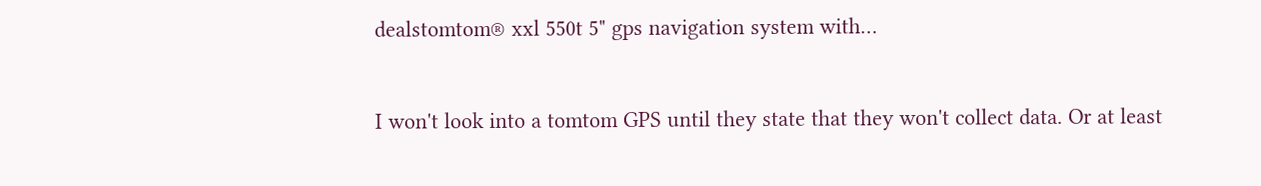dealstomtom® xxl 550t 5" gps navigation system with…


I won't look into a tomtom GPS until they state that they won't collect data. Or at least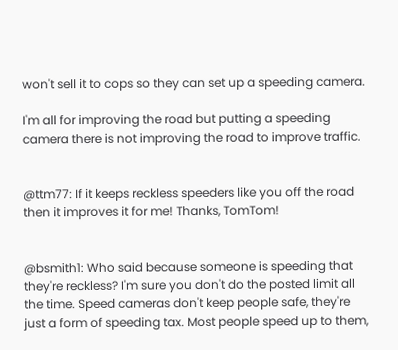won't sell it to cops so they can set up a speeding camera.

I'm all for improving the road but putting a speeding camera there is not improving the road to improve traffic.


@ttm77: If it keeps reckless speeders like you off the road then it improves it for me! Thanks, TomTom!


@bsmith1: Who said because someone is speeding that they're reckless? I'm sure you don't do the posted limit all the time. Speed cameras don't keep people safe, they're just a form of speeding tax. Most people speed up to them,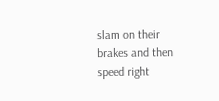slam on their brakes and then speed right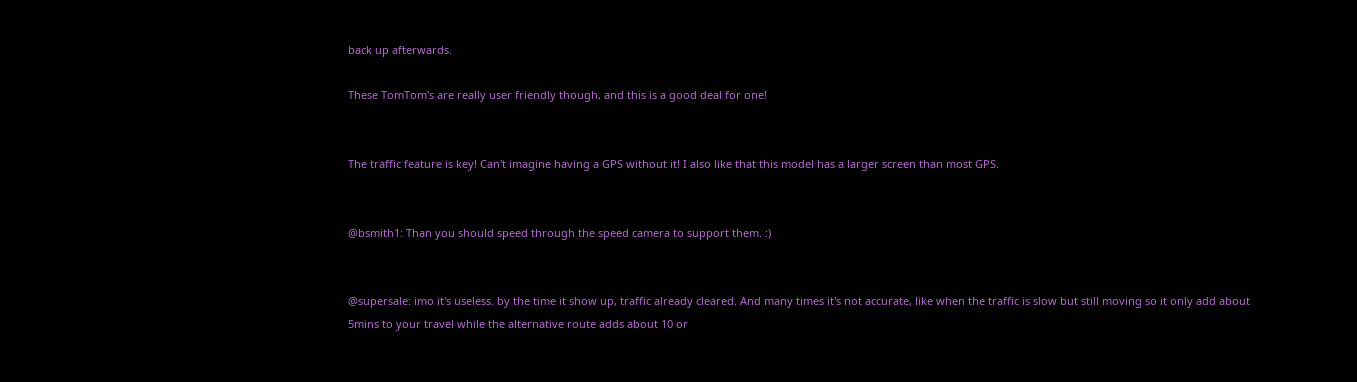back up afterwards.

These TomTom's are really user friendly though, and this is a good deal for one!


The traffic feature is key! Can't imagine having a GPS without it! I also like that this model has a larger screen than most GPS.


@bsmith1: Than you should speed through the speed camera to support them. :)


@supersale: imo it's useless. by the time it show up, traffic already cleared. And many times it's not accurate, like when the traffic is slow but still moving so it only add about 5mins to your travel while the alternative route adds about 10 or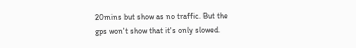20mins but show as no traffic. But the gps won't show that it's only slowed.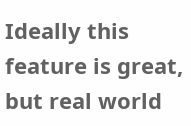Ideally this feature is great, but real world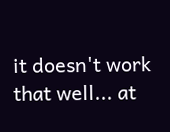it doesn't work that well... at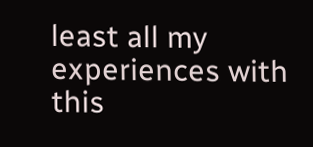least all my experiences with this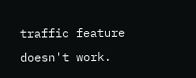traffic feature doesn't work.